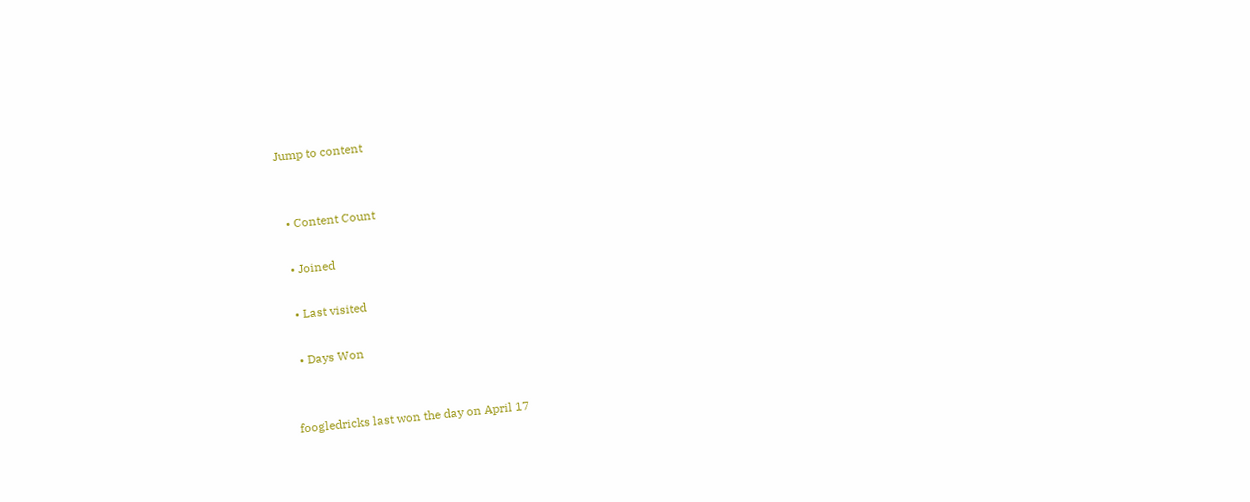Jump to content


  • Content Count

  • Joined

  • Last visited

  • Days Won


foogledricks last won the day on April 17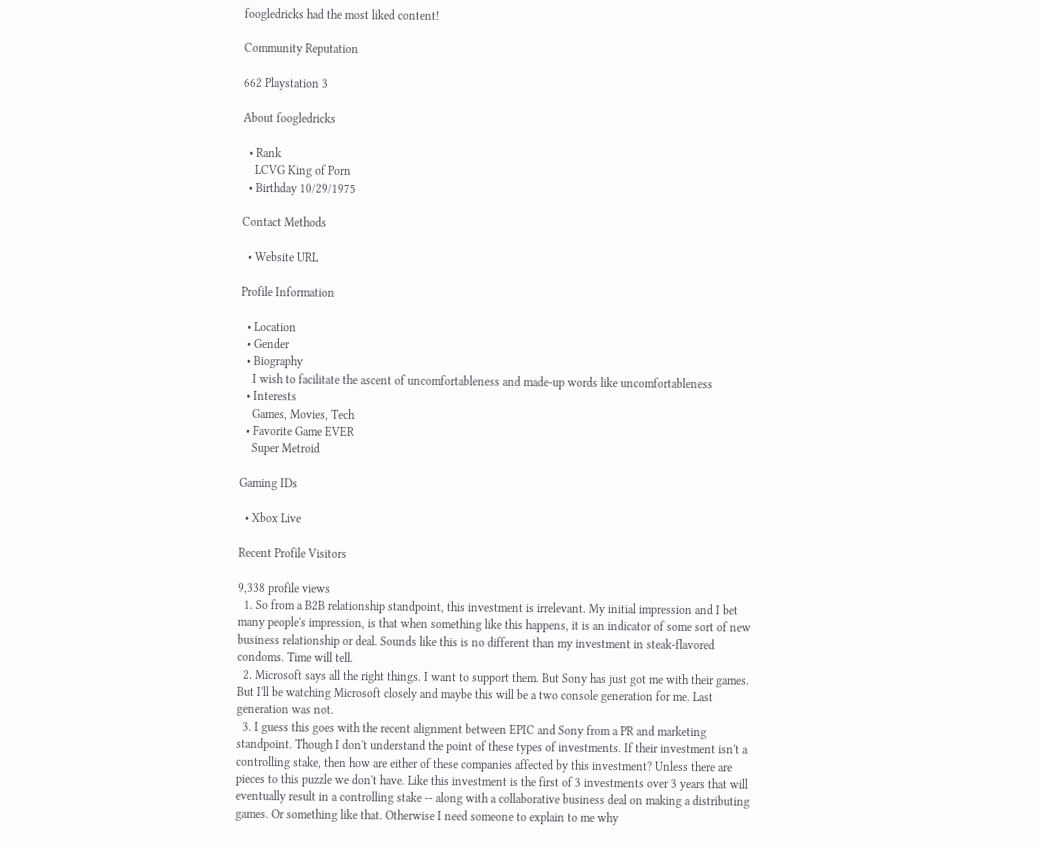foogledricks had the most liked content!

Community Reputation

662 Playstation 3

About foogledricks

  • Rank
    LCVG King of Porn
  • Birthday 10/29/1975

Contact Methods

  • Website URL

Profile Information

  • Location
  • Gender
  • Biography
    I wish to facilitate the ascent of uncomfortableness and made-up words like uncomfortableness
  • Interests
    Games, Movies, Tech
  • Favorite Game EVER
    Super Metroid

Gaming IDs

  • Xbox Live

Recent Profile Visitors

9,338 profile views
  1. So from a B2B relationship standpoint, this investment is irrelevant. My initial impression and I bet many people's impression, is that when something like this happens, it is an indicator of some sort of new business relationship or deal. Sounds like this is no different than my investment in steak-flavored condoms. Time will tell.
  2. Microsoft says all the right things. I want to support them. But Sony has just got me with their games. But I'll be watching Microsoft closely and maybe this will be a two console generation for me. Last generation was not.
  3. I guess this goes with the recent alignment between EPIC and Sony from a PR and marketing standpoint. Though I don't understand the point of these types of investments. If their investment isn't a controlling stake, then how are either of these companies affected by this investment? Unless there are pieces to this puzzle we don't have. Like this investment is the first of 3 investments over 3 years that will eventually result in a controlling stake -- along with a collaborative business deal on making a distributing games. Or something like that. Otherwise I need someone to explain to me why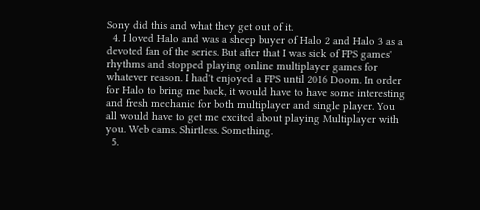Sony did this and what they get out of it.
  4. I loved Halo and was a sheep buyer of Halo 2 and Halo 3 as a devoted fan of the series. But after that I was sick of FPS games' rhythms and stopped playing online multiplayer games for whatever reason. I had't enjoyed a FPS until 2016 Doom. In order for Halo to bring me back, it would have to have some interesting and fresh mechanic for both multiplayer and single player. You all would have to get me excited about playing Multiplayer with you. Web cams. Shirtless. Something.
  5.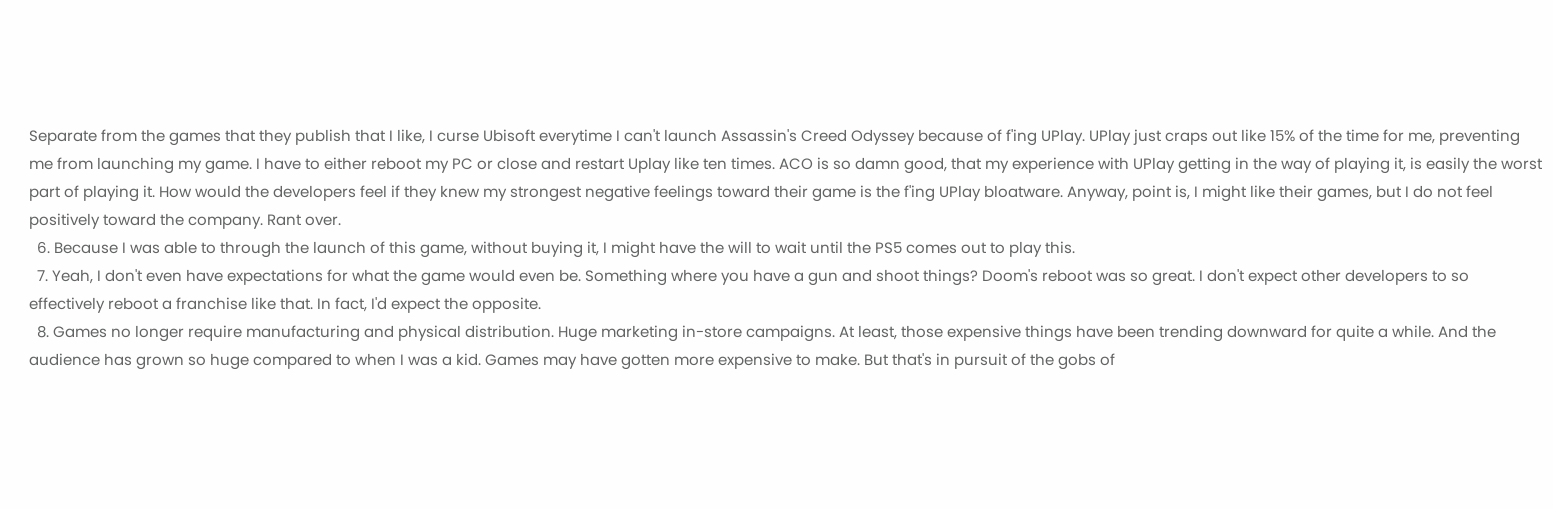Separate from the games that they publish that I like, I curse Ubisoft everytime I can't launch Assassin's Creed Odyssey because of f'ing UPlay. UPlay just craps out like 15% of the time for me, preventing me from launching my game. I have to either reboot my PC or close and restart Uplay like ten times. ACO is so damn good, that my experience with UPlay getting in the way of playing it, is easily the worst part of playing it. How would the developers feel if they knew my strongest negative feelings toward their game is the f'ing UPlay bloatware. Anyway, point is, I might like their games, but I do not feel positively toward the company. Rant over.
  6. Because I was able to through the launch of this game, without buying it, I might have the will to wait until the PS5 comes out to play this.
  7. Yeah, I don't even have expectations for what the game would even be. Something where you have a gun and shoot things? Doom's reboot was so great. I don't expect other developers to so effectively reboot a franchise like that. In fact, I'd expect the opposite.
  8. Games no longer require manufacturing and physical distribution. Huge marketing in-store campaigns. At least, those expensive things have been trending downward for quite a while. And the audience has grown so huge compared to when I was a kid. Games may have gotten more expensive to make. But that's in pursuit of the gobs of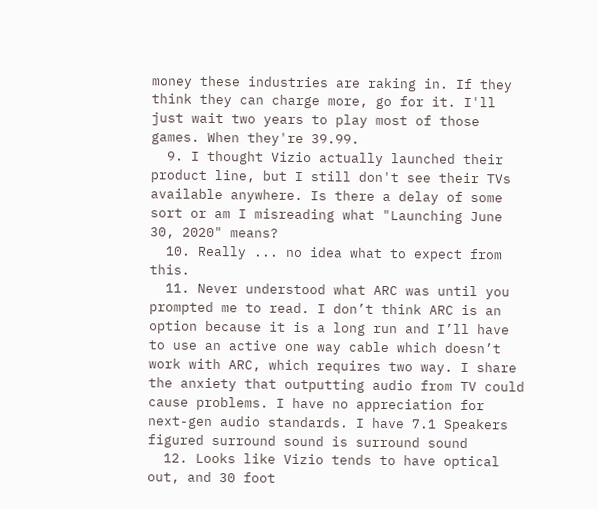money these industries are raking in. If they think they can charge more, go for it. I'll just wait two years to play most of those games. When they're 39.99.
  9. I thought Vizio actually launched their product line, but I still don't see their TVs available anywhere. Is there a delay of some sort or am I misreading what "Launching June 30, 2020" means?
  10. Really ... no idea what to expect from this.
  11. Never understood what ARC was until you prompted me to read. I don’t think ARC is an option because it is a long run and I’ll have to use an active one way cable which doesn’t work with ARC, which requires two way. I share the anxiety that outputting audio from TV could cause problems. I have no appreciation for next-gen audio standards. I have 7.1 Speakers figured surround sound is surround sound
  12. Looks like Vizio tends to have optical out, and 30 foot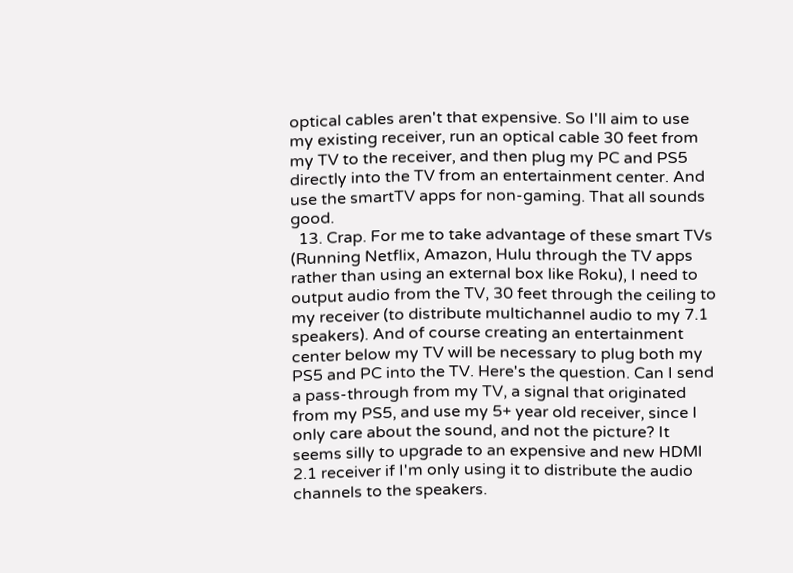optical cables aren't that expensive. So I'll aim to use my existing receiver, run an optical cable 30 feet from my TV to the receiver, and then plug my PC and PS5 directly into the TV from an entertainment center. And use the smartTV apps for non-gaming. That all sounds good.
  13. Crap. For me to take advantage of these smart TVs (Running Netflix, Amazon, Hulu through the TV apps rather than using an external box like Roku), I need to output audio from the TV, 30 feet through the ceiling to my receiver (to distribute multichannel audio to my 7.1 speakers). And of course creating an entertainment center below my TV will be necessary to plug both my PS5 and PC into the TV. Here's the question. Can I send a pass-through from my TV, a signal that originated from my PS5, and use my 5+ year old receiver, since I only care about the sound, and not the picture? It seems silly to upgrade to an expensive and new HDMI 2.1 receiver if I'm only using it to distribute the audio channels to the speakers.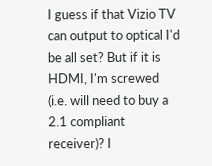I guess if that Vizio TV can output to optical I'd be all set? But if it is HDMI, I'm screwed (i.e. will need to buy a 2.1 compliant receiver)? I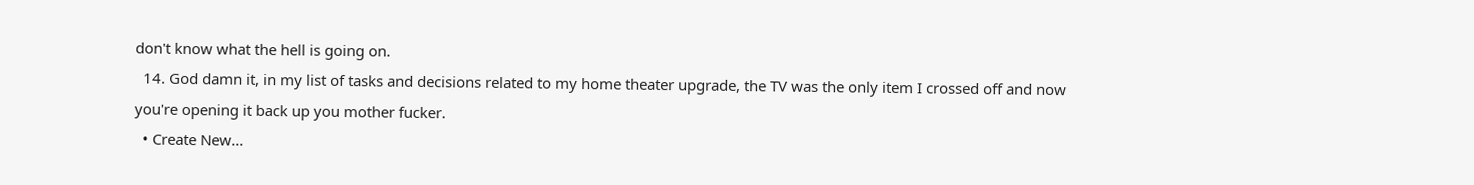don't know what the hell is going on.
  14. God damn it, in my list of tasks and decisions related to my home theater upgrade, the TV was the only item I crossed off and now you're opening it back up you mother fucker.
  • Create New...